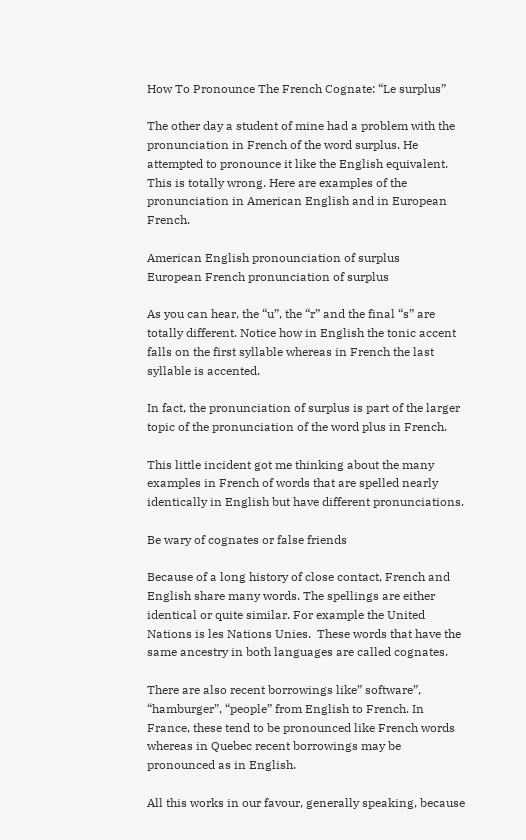How To Pronounce The French Cognate: “Le surplus”

The other day a student of mine had a problem with the pronunciation in French of the word surplus. He attempted to pronounce it like the English equivalent. This is totally wrong. Here are examples of the pronunciation in American English and in European French.

American English pronounciation of surplus
European French pronunciation of surplus

As you can hear, the “u”, the “r” and the final “s” are totally different. Notice how in English the tonic accent falls on the first syllable whereas in French the last syllable is accented.

In fact, the pronunciation of surplus is part of the larger topic of the pronunciation of the word plus in French.

This little incident got me thinking about the many examples in French of words that are spelled nearly identically in English but have different pronunciations.

Be wary of cognates or false friends

Because of a long history of close contact, French and English share many words. The spellings are either identical or quite similar. For example the United Nations is les Nations Unies.  These words that have the same ancestry in both languages are called cognates.

There are also recent borrowings like” software”, “hamburger”, “people” from English to French. In France, these tend to be pronounced like French words whereas in Quebec recent borrowings may be pronounced as in English.

All this works in our favour, generally speaking, because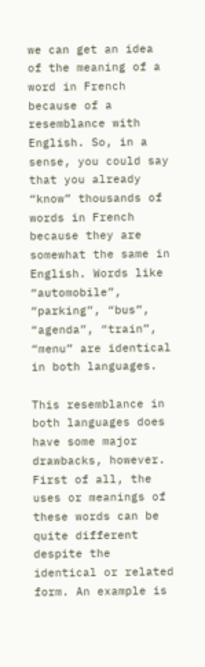we can get an idea of the meaning of a word in French because of a resemblance with English. So, in a sense, you could say that you already “know” thousands of words in French because they are somewhat the same in English. Words like “automobile”, “parking”, “bus”, “agenda”, “train”, “menu” are identical in both languages.

This resemblance in both languages does have some major drawbacks, however. First of all, the uses or meanings of these words can be quite different despite the identical or related form. An example is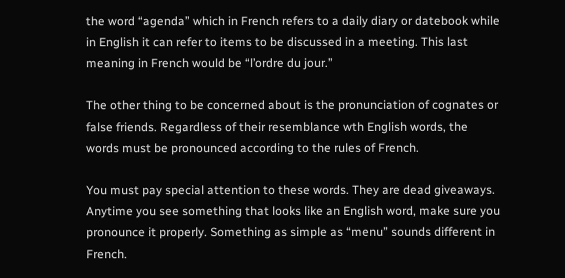the word “agenda” which in French refers to a daily diary or datebook while in English it can refer to items to be discussed in a meeting. This last meaning in French would be “l’ordre du jour.”

The other thing to be concerned about is the pronunciation of cognates or false friends. Regardless of their resemblance wth English words, the words must be pronounced according to the rules of French.

You must pay special attention to these words. They are dead giveaways. Anytime you see something that looks like an English word, make sure you pronounce it properly. Something as simple as “menu” sounds different in French.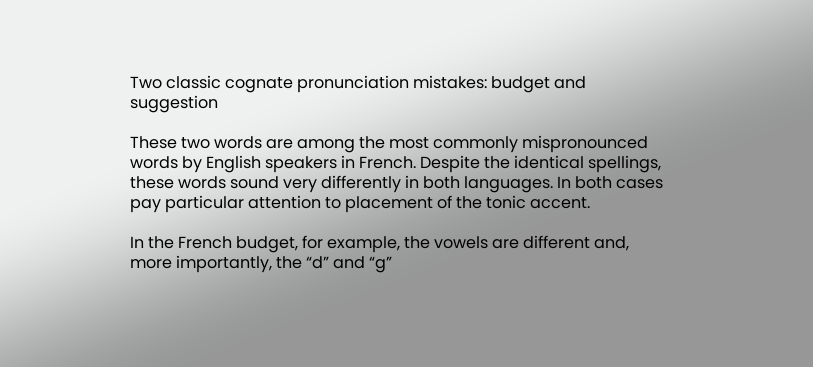Two classic cognate pronunciation mistakes: budget and suggestion

These two words are among the most commonly mispronounced words by English speakers in French. Despite the identical spellings, these words sound very differently in both languages. In both cases pay particular attention to placement of the tonic accent.

In the French budget, for example, the vowels are different and, more importantly, the “d” and “g”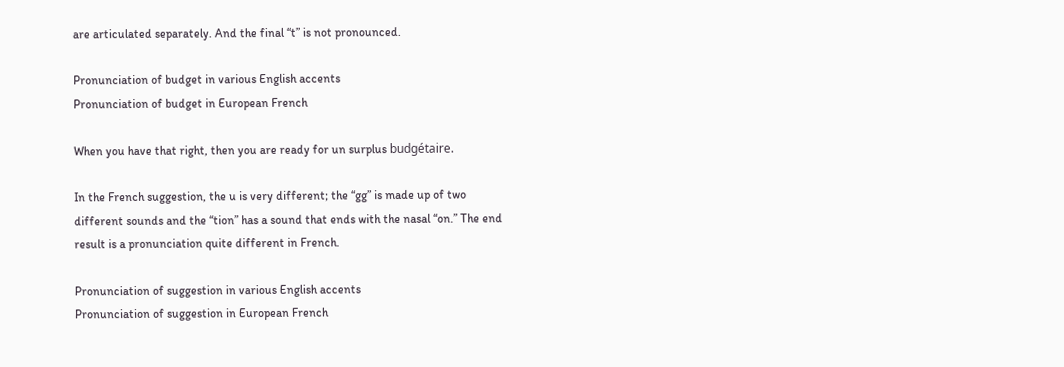are articulated separately. And the final “t” is not pronounced.

Pronunciation of budget in various English accents
Pronunciation of budget in European French

When you have that right, then you are ready for un surplus budgétaire.

In the French suggestion, the u is very different; the “gg” is made up of two different sounds and the “tion” has a sound that ends with the nasal “on.” The end result is a pronunciation quite different in French.

Pronunciation of suggestion in various English accents
Pronunciation of suggestion in European French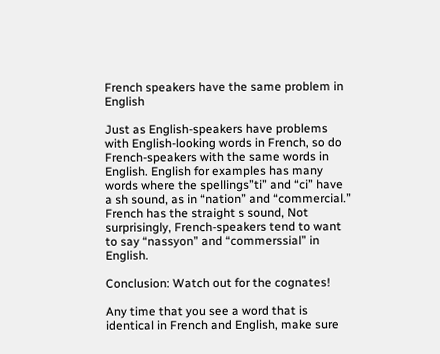French speakers have the same problem in English

Just as English-speakers have problems with English-looking words in French, so do French-speakers with the same words in English. English for examples has many words where the spellings”ti” and “ci” have a sh sound, as in “nation” and “commercial.” French has the straight s sound, Not surprisingly, French-speakers tend to want to say “nassyon” and “commerssial” in English.

Conclusion: Watch out for the cognates!

Any time that you see a word that is identical in French and English, make sure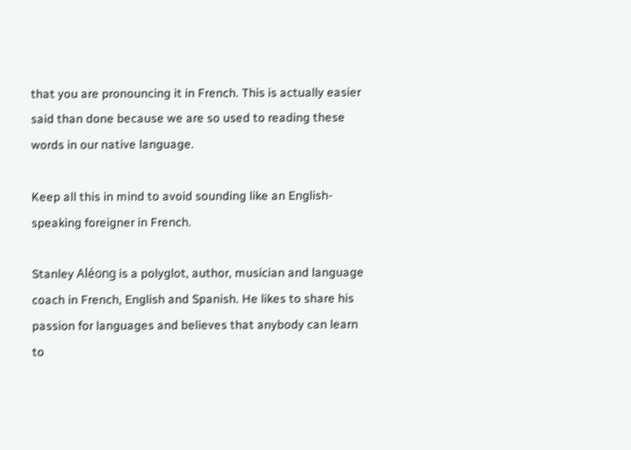that you are pronouncing it in French. This is actually easier said than done because we are so used to reading these words in our native language.

Keep all this in mind to avoid sounding like an English-speaking foreigner in French.

Stanley Aléong is a polyglot, author, musician and language coach in French, English and Spanish. He likes to share his passion for languages and believes that anybody can learn to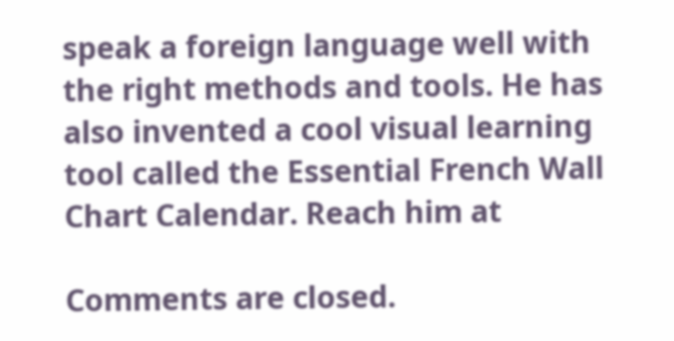speak a foreign language well with the right methods and tools. He has also invented a cool visual learning tool called the Essential French Wall Chart Calendar. Reach him at

Comments are closed.